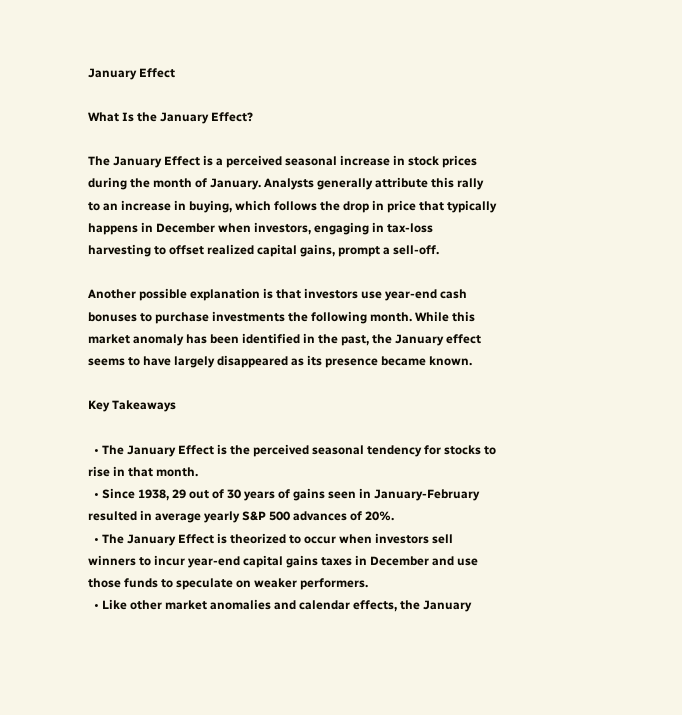January Effect

What Is the January Effect?

The January Effect is a perceived seasonal increase in stock prices during the month of January. Analysts generally attribute this rally to an increase in buying, which follows the drop in price that typically happens in December when investors, engaging in tax-loss harvesting to offset realized capital gains, prompt a sell-off.

Another possible explanation is that investors use year-end cash bonuses to purchase investments the following month. While this market anomaly has been identified in the past, the January effect seems to have largely disappeared as its presence became known.

Key Takeaways

  • The January Effect is the perceived seasonal tendency for stocks to rise in that month.
  • Since 1938, 29 out of 30 years of gains seen in January-February resulted in average yearly S&P 500 advances of 20%.
  • The January Effect is theorized to occur when investors sell winners to incur year-end capital gains taxes in December and use those funds to speculate on weaker performers.
  • Like other market anomalies and calendar effects, the January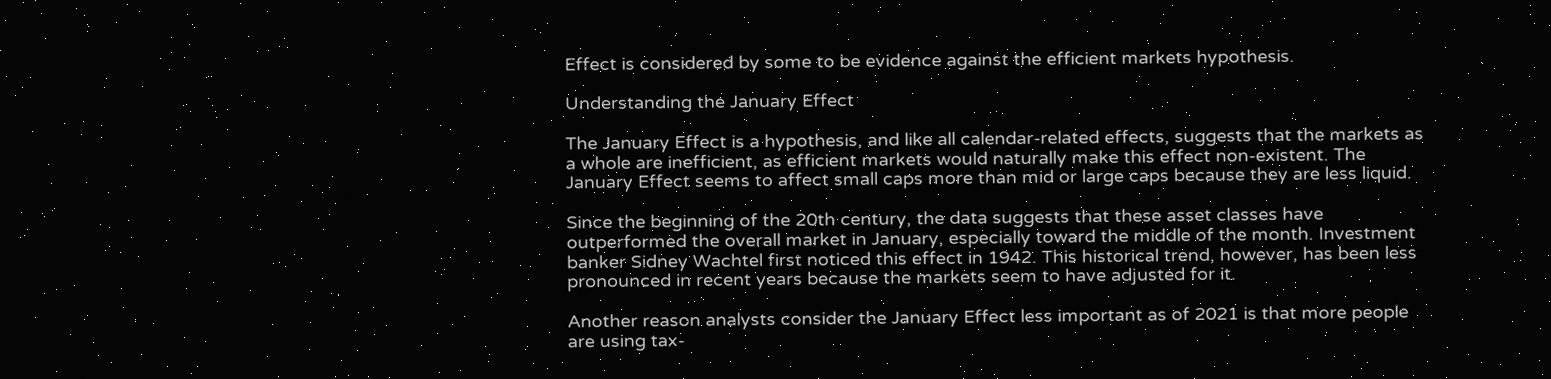Effect is considered by some to be evidence against the efficient markets hypothesis.

Understanding the January Effect

The January Effect is a hypothesis, and like all calendar-related effects, suggests that the markets as a whole are inefficient, as efficient markets would naturally make this effect non-existent. The January Effect seems to affect small caps more than mid or large caps because they are less liquid.

Since the beginning of the 20th century, the data suggests that these asset classes have outperformed the overall market in January, especially toward the middle of the month. Investment banker Sidney Wachtel first noticed this effect in 1942. This historical trend, however, has been less pronounced in recent years because the markets seem to have adjusted for it.

Another reason analysts consider the January Effect less important as of 2021 is that more people are using tax-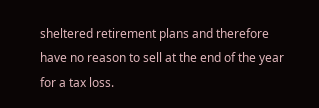sheltered retirement plans and therefore have no reason to sell at the end of the year for a tax loss.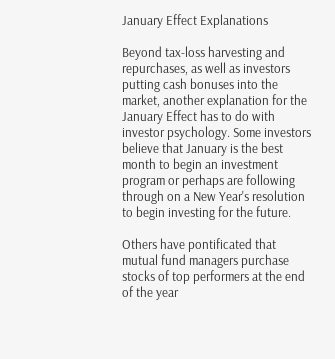January Effect Explanations

Beyond tax-loss harvesting and repurchases, as well as investors putting cash bonuses into the market, another explanation for the January Effect has to do with investor psychology. Some investors believe that January is the best month to begin an investment program or perhaps are following through on a New Year's resolution to begin investing for the future.

Others have pontificated that mutual fund managers purchase stocks of top performers at the end of the year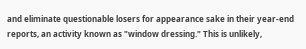and eliminate questionable losers for appearance sake in their year-end reports, an activity known as "window dressing." This is unlikely,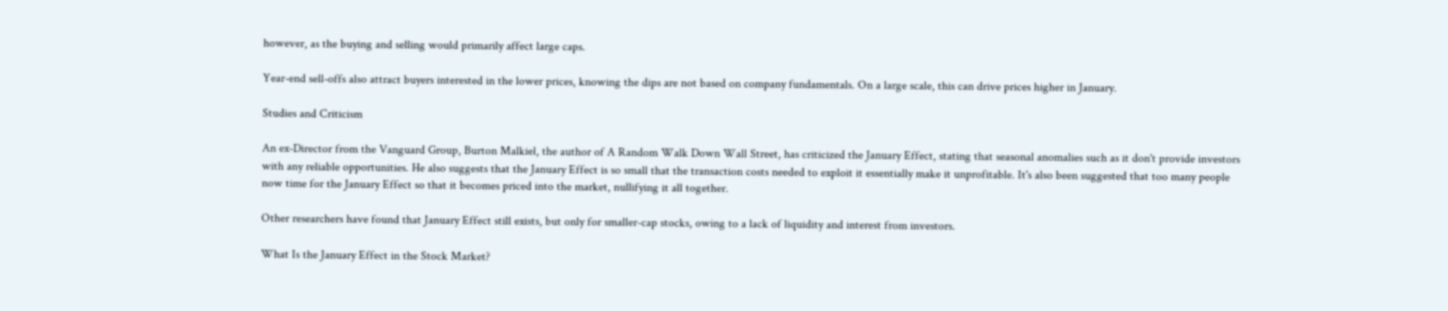however, as the buying and selling would primarily affect large caps.

Year-end sell-offs also attract buyers interested in the lower prices, knowing the dips are not based on company fundamentals. On a large scale, this can drive prices higher in January.

Studies and Criticism

An ex-Director from the Vanguard Group, Burton Malkiel, the author of A Random Walk Down Wall Street, has criticized the January Effect, stating that seasonal anomalies such as it don't provide investors with any reliable opportunities. He also suggests that the January Effect is so small that the transaction costs needed to exploit it essentially make it unprofitable. It's also been suggested that too many people now time for the January Effect so that it becomes priced into the market, nullifying it all together.

Other researchers have found that January Effect still exists, but only for smaller-cap stocks, owing to a lack of liquidity and interest from investors.

What Is the January Effect in the Stock Market?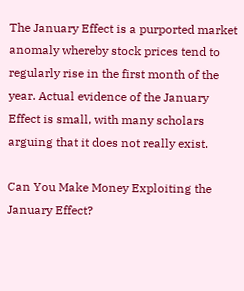The January Effect is a purported market anomaly whereby stock prices tend to regularly rise in the first month of the year. Actual evidence of the January Effect is small, with many scholars arguing that it does not really exist.

Can You Make Money Exploiting the January Effect?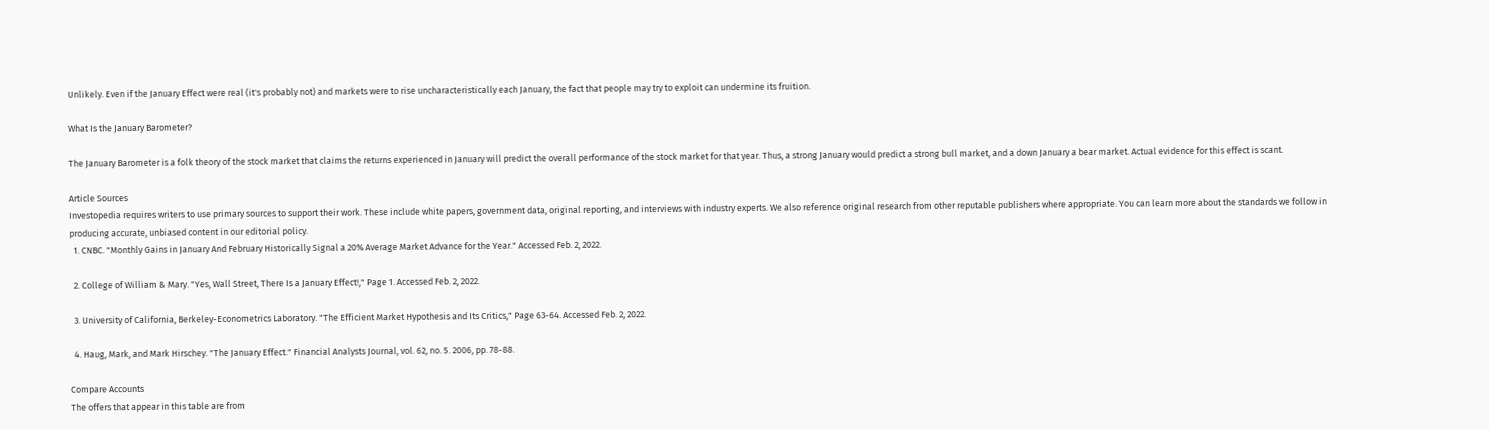Unlikely. Even if the January Effect were real (it's probably not) and markets were to rise uncharacteristically each January, the fact that people may try to exploit can undermine its fruition.

What Is the January Barometer?

The January Barometer is a folk theory of the stock market that claims the returns experienced in January will predict the overall performance of the stock market for that year. Thus, a strong January would predict a strong bull market, and a down January a bear market. Actual evidence for this effect is scant.

Article Sources
Investopedia requires writers to use primary sources to support their work. These include white papers, government data, original reporting, and interviews with industry experts. We also reference original research from other reputable publishers where appropriate. You can learn more about the standards we follow in producing accurate, unbiased content in our editorial policy.
  1. CNBC. "Monthly Gains in January And February Historically Signal a 20% Average Market Advance for the Year." Accessed Feb. 2, 2022.

  2. College of William & Mary. "Yes, Wall Street, There Is a January Effect!," Page 1. Accessed Feb. 2, 2022.

  3. University of California, Berkeley-Econometrics Laboratory. "The Efficient Market Hypothesis and Its Critics," Page 63-64. Accessed Feb. 2, 2022.

  4. Haug, Mark, and Mark Hirschey. "The January Effect." Financial Analysts Journal, vol. 62, no. 5. 2006, pp. 78-88.

Compare Accounts
The offers that appear in this table are from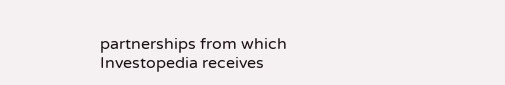partnerships from which Investopedia receives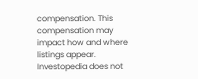compensation. This compensation may impact how and where listings appear. Investopedia does not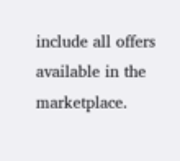include all offers available in the marketplace.